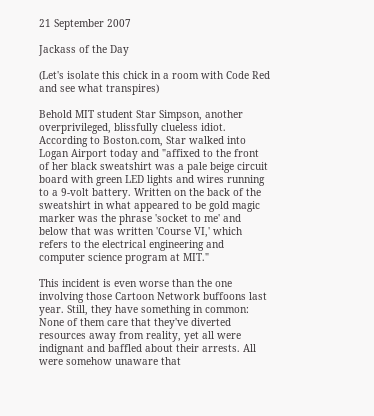21 September 2007

Jackass of the Day

(Let's isolate this chick in a room with Code Red and see what transpires)

Behold MIT student Star Simpson, another overprivileged, blissfully clueless idiot. According to Boston.com, Star walked into Logan Airport today and "affixed to the front of her black sweatshirt was a pale beige circuit board with green LED lights and wires running to a 9-volt battery. Written on the back of the sweatshirt in what appeared to be gold magic marker was the phrase 'socket to me' and below that was written 'Course VI,' which refers to the electrical engineering and computer science program at MIT."

This incident is even worse than the one involving those Cartoon Network buffoons last year. Still, they have something in common: None of them care that they've diverted resources away from reality, yet all were indignant and baffled about their arrests. All were somehow unaware that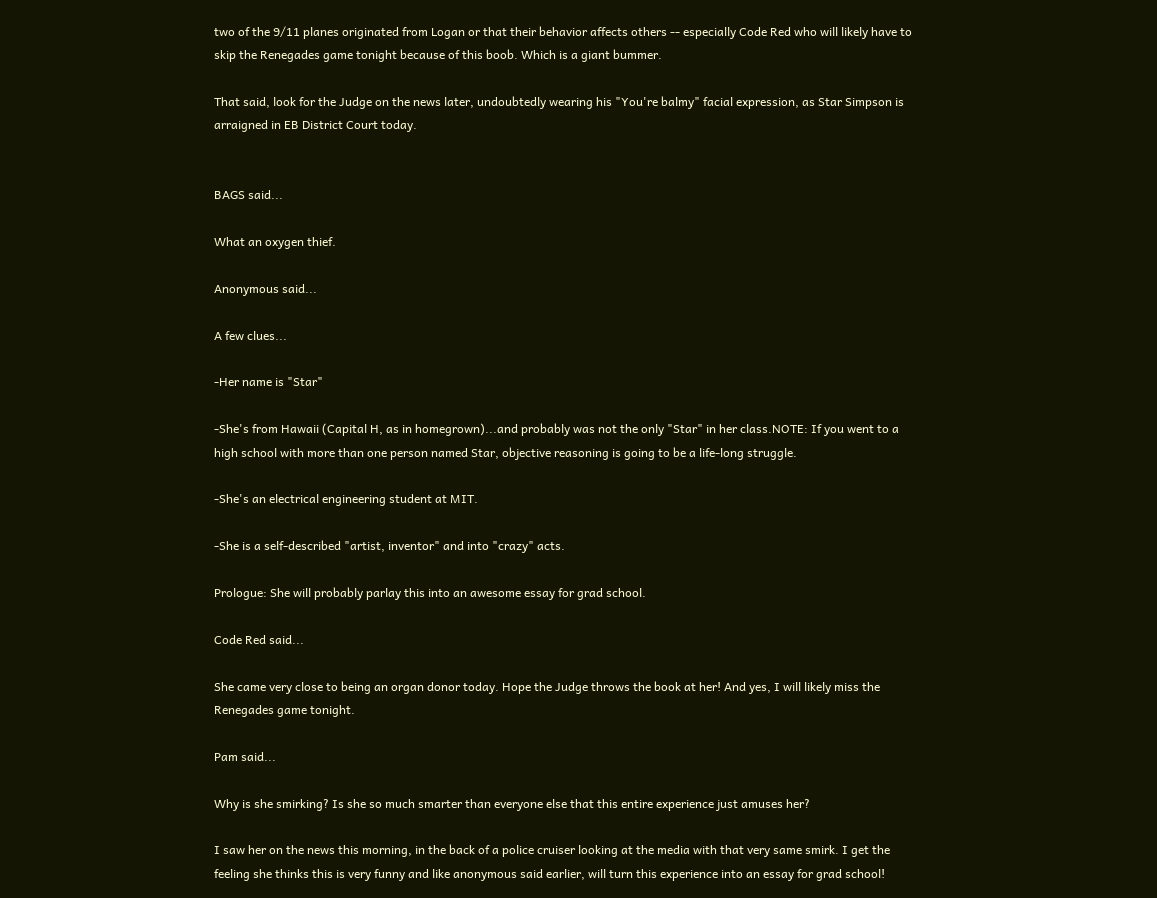two of the 9/11 planes originated from Logan or that their behavior affects others -- especially Code Red who will likely have to skip the Renegades game tonight because of this boob. Which is a giant bummer.

That said, look for the Judge on the news later, undoubtedly wearing his "You're balmy" facial expression, as Star Simpson is arraigned in EB District Court today.


BAGS said...

What an oxygen thief.

Anonymous said...

A few clues...

-Her name is "Star"

-She's from Hawaii (Capital H, as in homegrown)...and probably was not the only "Star" in her class.NOTE: If you went to a high school with more than one person named Star, objective reasoning is going to be a life-long struggle.

-She's an electrical engineering student at MIT.

-She is a self-described "artist, inventor" and into "crazy" acts.

Prologue: She will probably parlay this into an awesome essay for grad school.

Code Red said...

She came very close to being an organ donor today. Hope the Judge throws the book at her! And yes, I will likely miss the Renegades game tonight.

Pam said...

Why is she smirking? Is she so much smarter than everyone else that this entire experience just amuses her?

I saw her on the news this morning, in the back of a police cruiser looking at the media with that very same smirk. I get the feeling she thinks this is very funny and like anonymous said earlier, will turn this experience into an essay for grad school!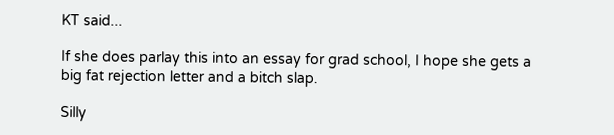KT said...

If she does parlay this into an essay for grad school, I hope she gets a big fat rejection letter and a bitch slap.

Silly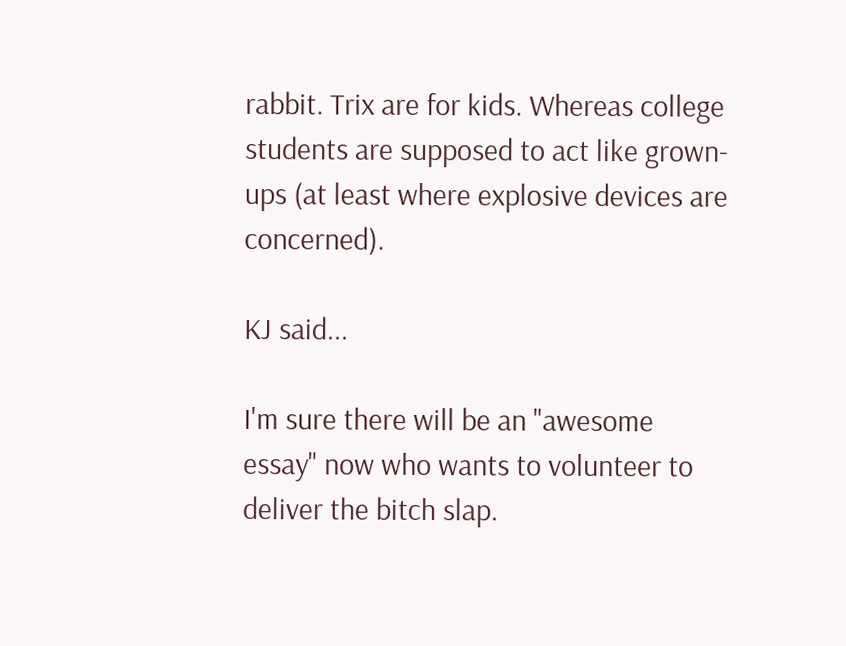rabbit. Trix are for kids. Whereas college students are supposed to act like grown-ups (at least where explosive devices are concerned).

KJ said...

I'm sure there will be an "awesome essay" now who wants to volunteer to deliver the bitch slap.